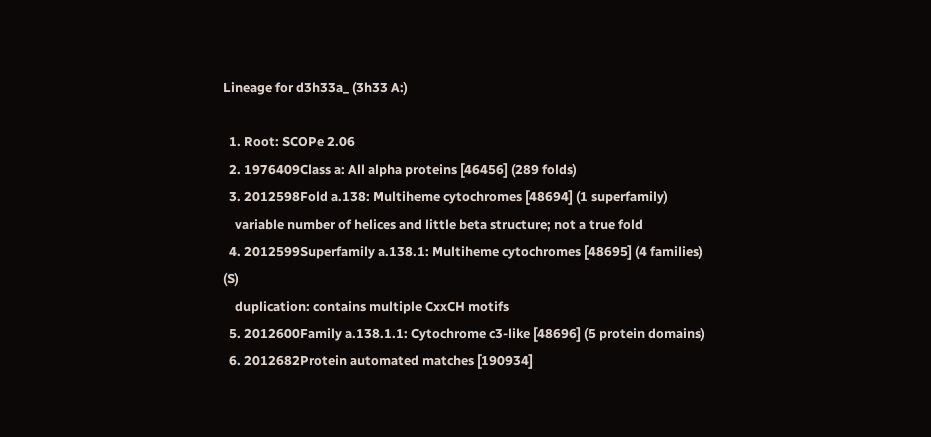Lineage for d3h33a_ (3h33 A:)

  1. Root: SCOPe 2.06
  2. 1976409Class a: All alpha proteins [46456] (289 folds)
  3. 2012598Fold a.138: Multiheme cytochromes [48694] (1 superfamily)
    variable number of helices and little beta structure; not a true fold
  4. 2012599Superfamily a.138.1: Multiheme cytochromes [48695] (4 families) (S)
    duplication: contains multiple CxxCH motifs
  5. 2012600Family a.138.1.1: Cytochrome c3-like [48696] (5 protein domains)
  6. 2012682Protein automated matches [190934]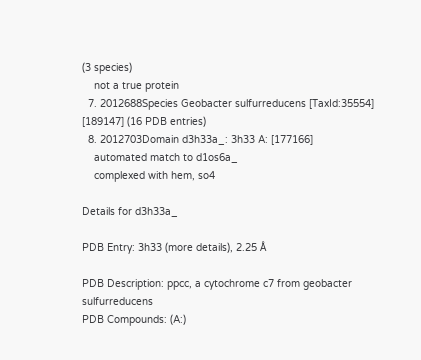(3 species)
    not a true protein
  7. 2012688Species Geobacter sulfurreducens [TaxId:35554] [189147] (16 PDB entries)
  8. 2012703Domain d3h33a_: 3h33 A: [177166]
    automated match to d1os6a_
    complexed with hem, so4

Details for d3h33a_

PDB Entry: 3h33 (more details), 2.25 Å

PDB Description: ppcc, a cytochrome c7 from geobacter sulfurreducens
PDB Compounds: (A:)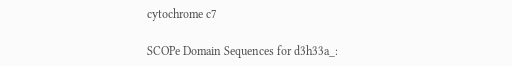cytochrome c7

SCOPe Domain Sequences for d3h33a_: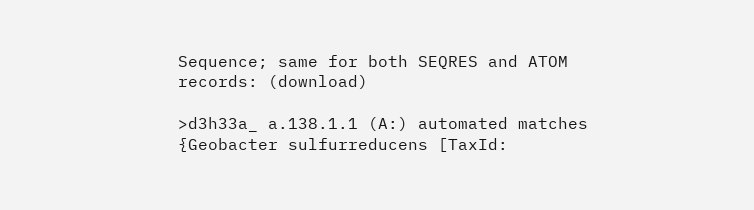Sequence; same for both SEQRES and ATOM records: (download)

>d3h33a_ a.138.1.1 (A:) automated matches {Geobacter sulfurreducens [TaxId: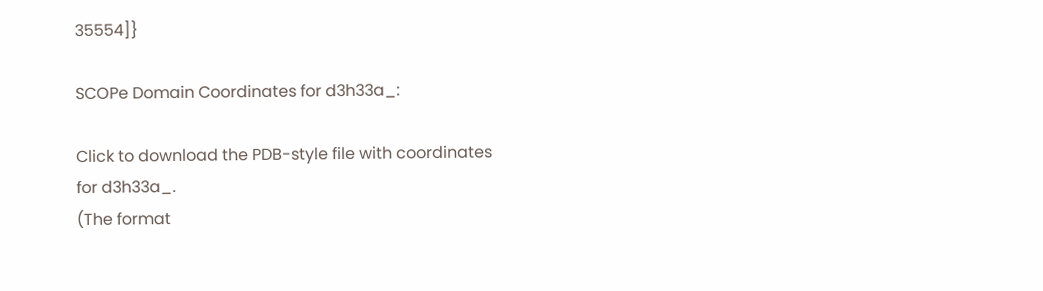35554]}

SCOPe Domain Coordinates for d3h33a_:

Click to download the PDB-style file with coordinates for d3h33a_.
(The format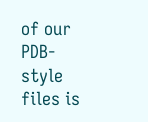of our PDB-style files is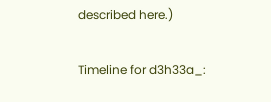described here.)

Timeline for d3h33a_: